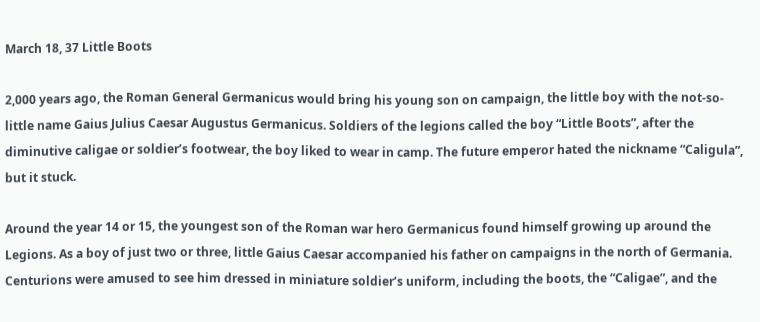March 18, 37 Little Boots

2,000 years ago, the Roman General Germanicus would bring his young son on campaign, the little boy with the not-so-little name Gaius Julius Caesar Augustus Germanicus. Soldiers of the legions called the boy “Little Boots”, after the diminutive caligae or soldier’s footwear, the boy liked to wear in camp. The future emperor hated the nickname “Caligula”, but it stuck.

Around the year 14 or 15, the youngest son of the Roman war hero Germanicus found himself growing up around the Legions. As a boy of just two or three, little Gaius Caesar accompanied his father on campaigns in the north of Germania. Centurions were amused to see him dressed in miniature soldier’s uniform, including the boots, the “Caligae”, and the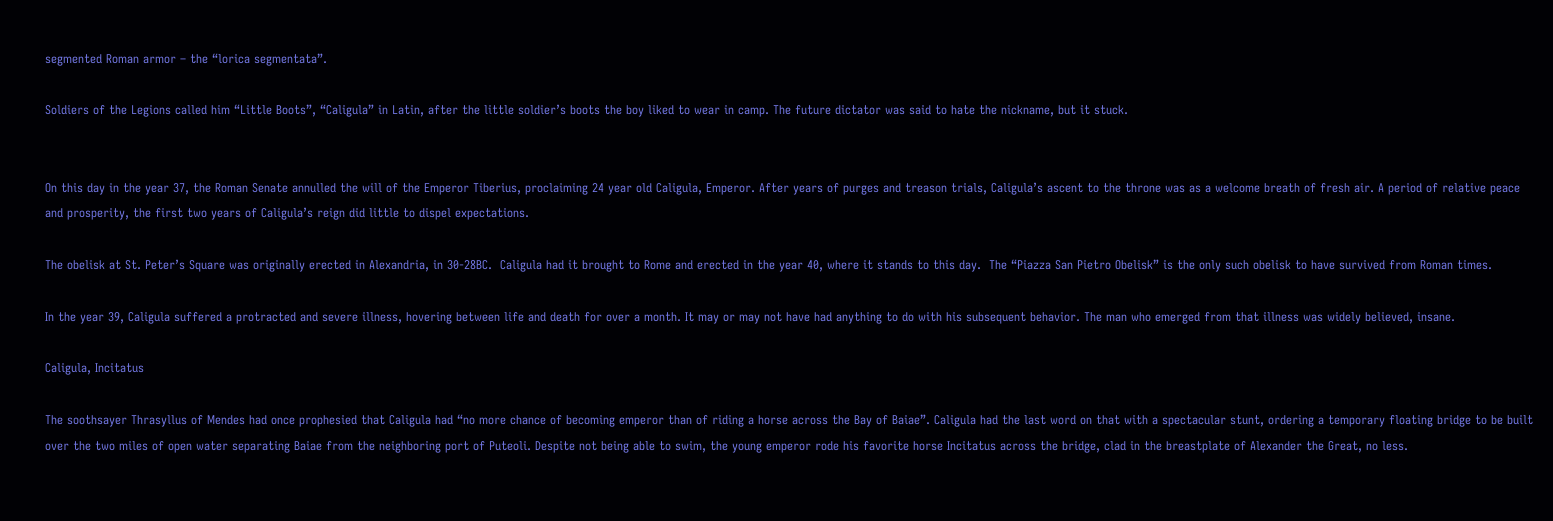segmented Roman armor – the “lorica segmentata”.

Soldiers of the Legions called him “Little Boots”, “Caligula” in Latin, after the little soldier’s boots the boy liked to wear in camp. The future dictator was said to hate the nickname, but it stuck.


On this day in the year 37, the Roman Senate annulled the will of the Emperor Tiberius, proclaiming 24 year old Caligula, Emperor. After years of purges and treason trials, Caligula’s ascent to the throne was as a welcome breath of fresh air. A period of relative peace and prosperity, the first two years of Caligula’s reign did little to dispel expectations.

The obelisk at St. Peter’s Square was originally erected in Alexandria, in 30-28BC.  Caligula had it brought to Rome and erected in the year 40, where it stands to this day.  The “Piazza San Pietro Obelisk” is the only such obelisk to have survived from Roman times.

In the year 39, Caligula suffered a protracted and severe illness, hovering between life and death for over a month. It may or may not have had anything to do with his subsequent behavior. The man who emerged from that illness was widely believed, insane.

Caligula, Incitatus

The soothsayer Thrasyllus of Mendes had once prophesied that Caligula had “no more chance of becoming emperor than of riding a horse across the Bay of Baiae”. Caligula had the last word on that with a spectacular stunt, ordering a temporary floating bridge to be built over the two miles of open water separating Baiae from the neighboring port of Puteoli. Despite not being able to swim, the young emperor rode his favorite horse Incitatus across the bridge, clad in the breastplate of Alexander the Great, no less.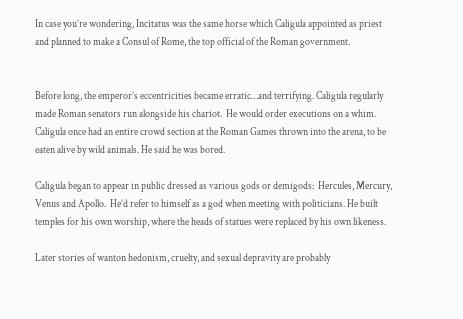In case you’re wondering, Incitatus was the same horse which Caligula appointed as priest and planned to make a Consul of Rome, the top official of the Roman government.


Before long, the emperor’s eccentricities became erratic…and terrifying. Caligula regularly made Roman senators run alongside his chariot.  He would order executions on a whim. Caligula once had an entire crowd section at the Roman Games thrown into the arena, to be eaten alive by wild animals. He said he was bored.

Caligula began to appear in public dressed as various gods or demigods:  Hercules, Mercury, Venus and Apollo.  He’d refer to himself as a god when meeting with politicians. He built temples for his own worship, where the heads of statues were replaced by his own likeness.

Later stories of wanton hedonism, cruelty, and sexual depravity are probably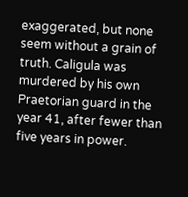exaggerated, but none seem without a grain of truth. Caligula was murdered by his own Praetorian guard in the year 41, after fewer than five years in power.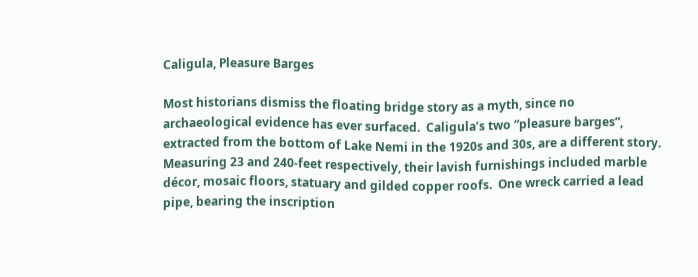Caligula, Pleasure Barges

Most historians dismiss the floating bridge story as a myth, since no archaeological evidence has ever surfaced.  Caligula’s two “pleasure barges”, extracted from the bottom of Lake Nemi in the 1920s and 30s, are a different story.   Measuring 23 and 240-feet respectively, their lavish furnishings included marble décor, mosaic floors, statuary and gilded copper roofs.  One wreck carried a lead pipe, bearing the inscription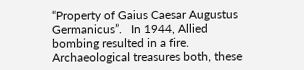“Property of Gaius Caesar Augustus Germanicus”.   In 1944, Allied bombing resulted in a fire. Archaeological treasures both, these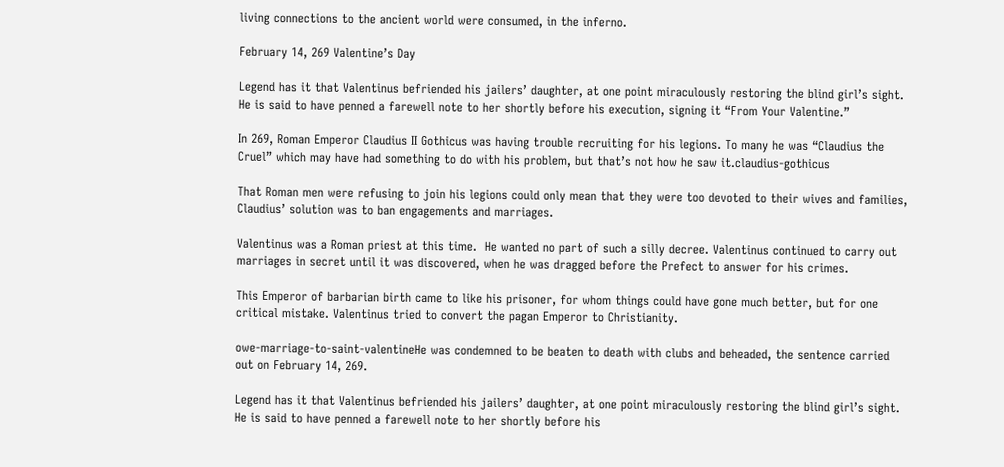living connections to the ancient world were consumed, in the inferno.

February 14, 269 Valentine’s Day

Legend has it that Valentinus befriended his jailers’ daughter, at one point miraculously restoring the blind girl’s sight. He is said to have penned a farewell note to her shortly before his execution, signing it “From Your Valentine.”

In 269, Roman Emperor Claudius II Gothicus was having trouble recruiting for his legions. To many he was “Claudius the Cruel” which may have had something to do with his problem, but that’s not how he saw it.claudius-gothicus

That Roman men were refusing to join his legions could only mean that they were too devoted to their wives and families, Claudius’ solution was to ban engagements and marriages.

Valentinus was a Roman priest at this time.  He wanted no part of such a silly decree. Valentinus continued to carry out marriages in secret until it was discovered, when he was dragged before the Prefect to answer for his crimes.

This Emperor of barbarian birth came to like his prisoner, for whom things could have gone much better, but for one critical mistake. Valentinus tried to convert the pagan Emperor to Christianity.

owe-marriage-to-saint-valentineHe was condemned to be beaten to death with clubs and beheaded, the sentence carried out on February 14, 269.

Legend has it that Valentinus befriended his jailers’ daughter, at one point miraculously restoring the blind girl’s sight. He is said to have penned a farewell note to her shortly before his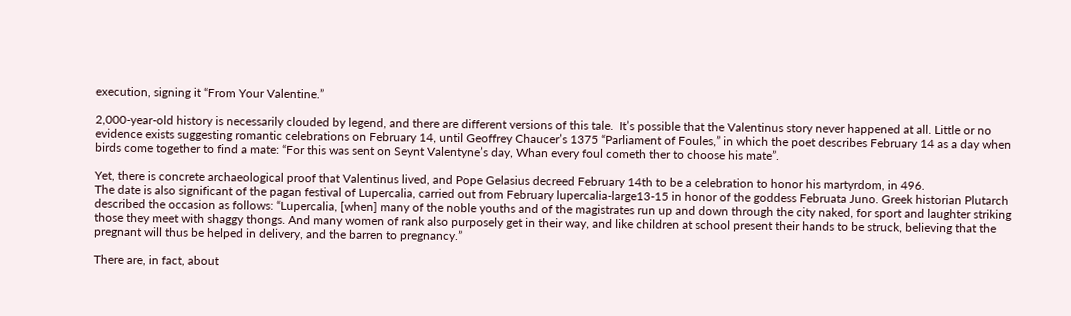execution, signing it “From Your Valentine.”

2,000-year-old history is necessarily clouded by legend, and there are different versions of this tale.  It’s possible that the Valentinus story never happened at all. Little or no evidence exists suggesting romantic celebrations on February 14, until Geoffrey Chaucer’s 1375 “Parliament of Foules,” in which the poet describes February 14 as a day when birds come together to find a mate: “For this was sent on Seynt Valentyne’s day, Whan every foul cometh ther to choose his mate”.

Yet, there is concrete archaeological proof that Valentinus lived, and Pope Gelasius decreed February 14th to be a celebration to honor his martyrdom, in 496.
The date is also significant of the pagan festival of Lupercalia, carried out from February lupercalia-large13-15 in honor of the goddess Februata Juno. Greek historian Plutarch described the occasion as follows: “Lupercalia, [when] many of the noble youths and of the magistrates run up and down through the city naked, for sport and laughter striking those they meet with shaggy thongs. And many women of rank also purposely get in their way, and like children at school present their hands to be struck, believing that the pregnant will thus be helped in delivery, and the barren to pregnancy.”

There are, in fact, about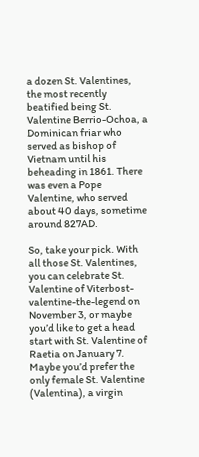a dozen St. Valentines, the most recently beatified being St. Valentine Berrio-Ochoa, a Dominican friar who served as bishop of Vietnam until his beheading in 1861. There was even a Pope Valentine, who served about 40 days, sometime around 827AD.

So, take your pick. With all those St. Valentines, you can celebrate St. Valentine of Viterbost-valentine-the-legend on November 3, or maybe you’d like to get a head start with St. Valentine of Raetia on January 7. Maybe you’d prefer the only female St. Valentine (Valentina), a virgin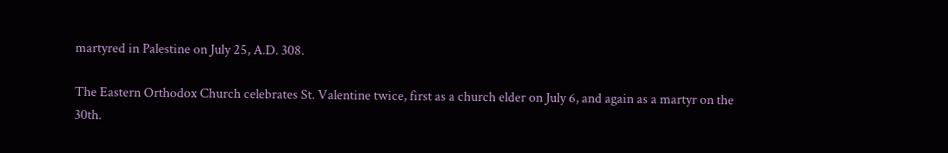martyred in Palestine on July 25, A.D. 308.

The Eastern Orthodox Church celebrates St. Valentine twice, first as a church elder on July 6, and again as a martyr on the 30th.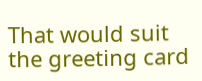That would suit the greeting card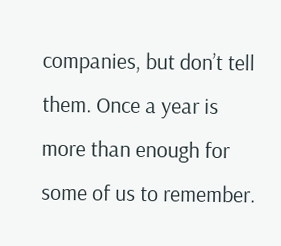companies, but don’t tell them. Once a year is more than enough for some of us to remember.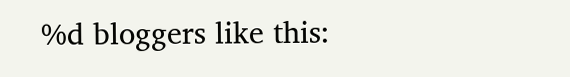%d bloggers like this: